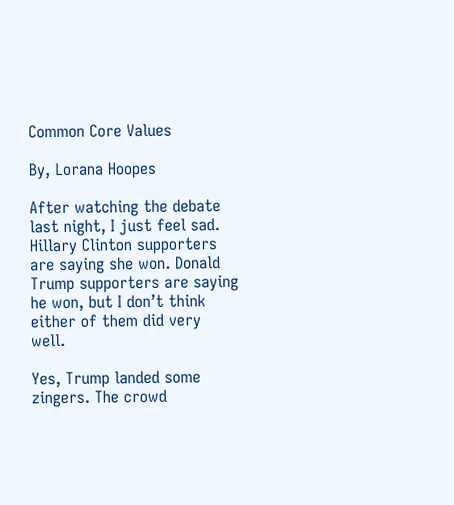Common Core Values

By, Lorana Hoopes

After watching the debate last night, I just feel sad. Hillary Clinton supporters are saying she won. Donald Trump supporters are saying he won, but I don’t think either of them did very well.

Yes, Trump landed some zingers. The crowd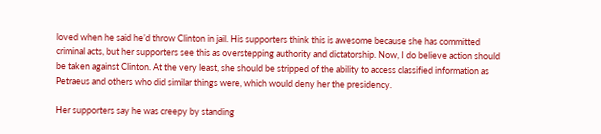loved when he said he’d throw Clinton in jail. His supporters think this is awesome because she has committed criminal acts, but her supporters see this as overstepping authority and dictatorship. Now, I do believe action should be taken against Clinton. At the very least, she should be stripped of the ability to access classified information as Petraeus and others who did similar things were, which would deny her the presidency.

Her supporters say he was creepy by standing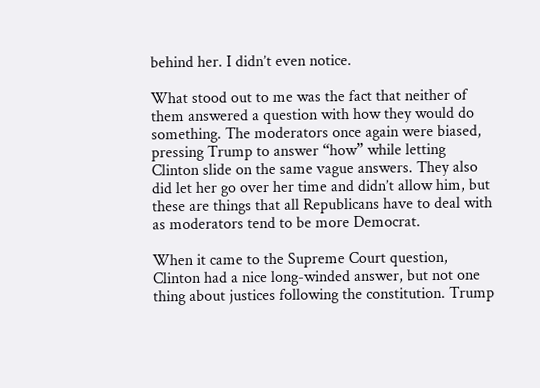behind her. I didn’t even notice.

What stood out to me was the fact that neither of them answered a question with how they would do something. The moderators once again were biased, pressing Trump to answer “how” while letting Clinton slide on the same vague answers. They also did let her go over her time and didn’t allow him, but these are things that all Republicans have to deal with as moderators tend to be more Democrat.

When it came to the Supreme Court question, Clinton had a nice long-winded answer, but not one thing about justices following the constitution. Trump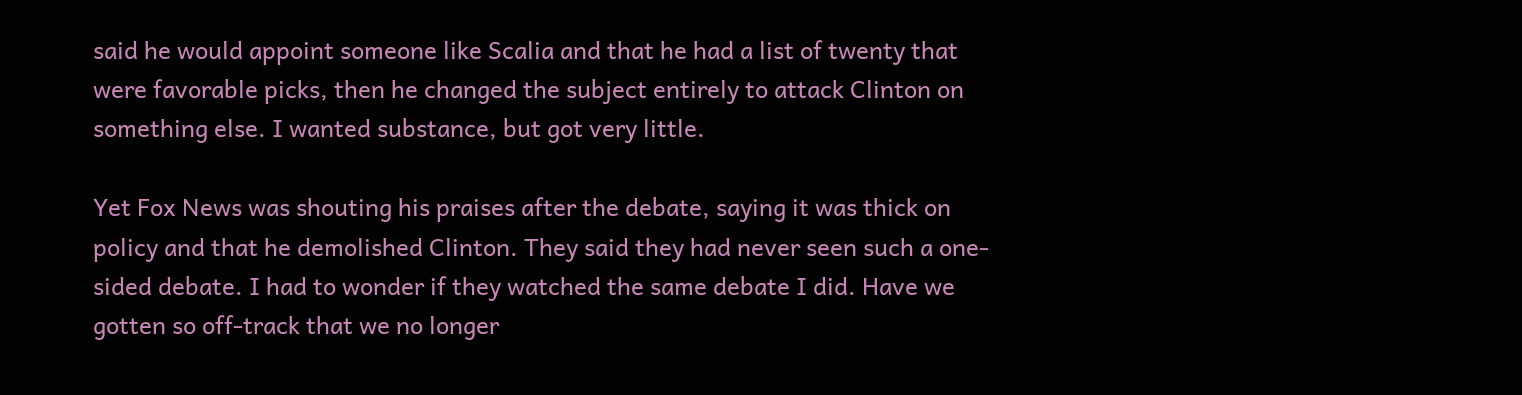said he would appoint someone like Scalia and that he had a list of twenty that were favorable picks, then he changed the subject entirely to attack Clinton on something else. I wanted substance, but got very little.

Yet Fox News was shouting his praises after the debate, saying it was thick on policy and that he demolished Clinton. They said they had never seen such a one-sided debate. I had to wonder if they watched the same debate I did. Have we gotten so off-track that we no longer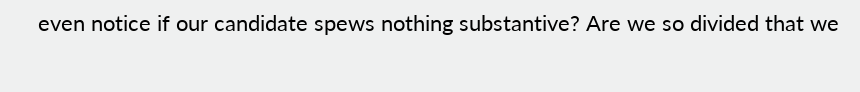even notice if our candidate spews nothing substantive? Are we so divided that we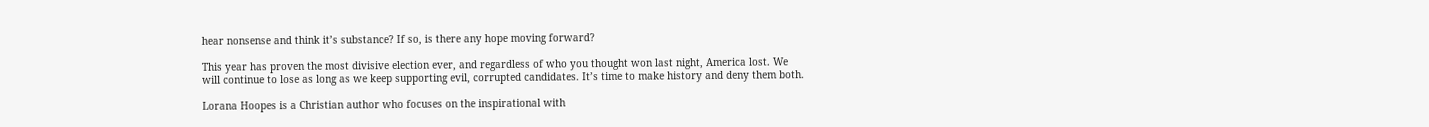hear nonsense and think it’s substance? If so, is there any hope moving forward?

This year has proven the most divisive election ever, and regardless of who you thought won last night, America lost. We will continue to lose as long as we keep supporting evil, corrupted candidates. It’s time to make history and deny them both.

Lorana Hoopes is a Christian author who focuses on the inspirational with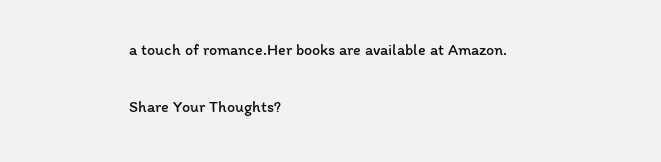a touch of romance.Her books are available at Amazon.

Share Your Thoughts?